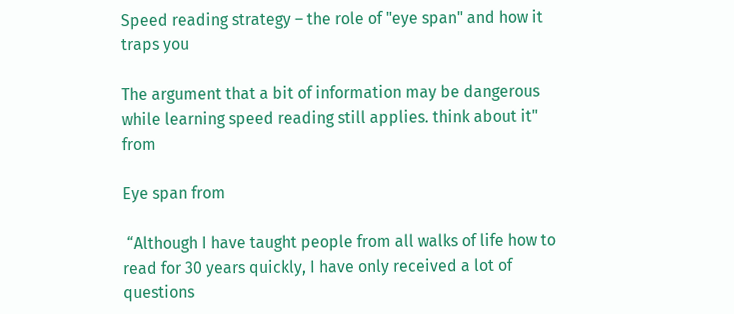Speed reading strategy – the role of "eye span" and how it traps you

The argument that a bit of information may be dangerous while learning speed reading still applies. think about it" from

Eye span from

 “Although I have taught people from all walks of life how to read for 30 years quickly, I have only received a lot of questions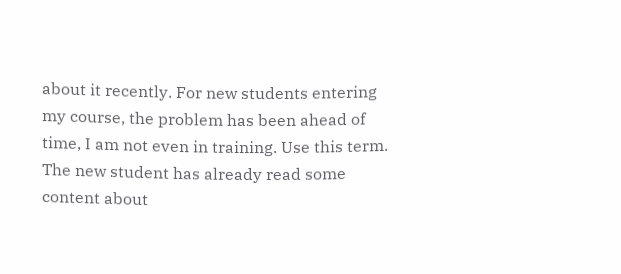about it recently. For new students entering my course, the problem has been ahead of time, I am not even in training. Use this term. The new student has already read some content about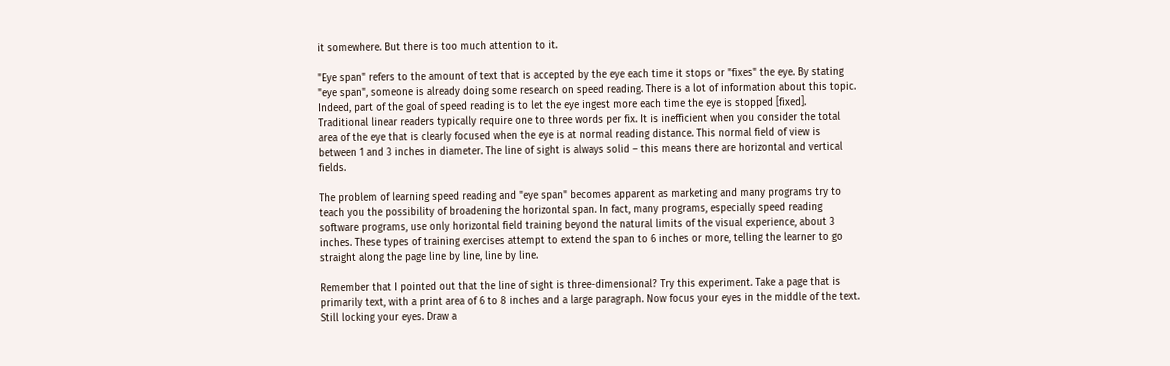it somewhere. But there is too much attention to it.

"Eye span" refers to the amount of text that is accepted by the eye each time it stops or "fixes" the eye. By stating "eye span", someone is already doing some research on speed reading. There is a lot of information about this topic. Indeed, part of the goal of speed reading is to let the eye ingest more each time the eye is stopped [fixed]. Traditional linear readers typically require one to three words per fix. It is inefficient when you consider the total area of the eye that is clearly focused when the eye is at normal reading distance. This normal field of view is between 1 and 3 inches in diameter. The line of sight is always solid – this means there are horizontal and vertical fields.

The problem of learning speed reading and "eye span" becomes apparent as marketing and many programs try to teach you the possibility of broadening the horizontal span. In fact, many programs, especially speed reading software programs, use only horizontal field training beyond the natural limits of the visual experience, about 3 inches. These types of training exercises attempt to extend the span to 6 inches or more, telling the learner to go straight along the page line by line, line by line.

Remember that I pointed out that the line of sight is three-dimensional? Try this experiment. Take a page that is primarily text, with a print area of 6 to 8 inches and a large paragraph. Now focus your eyes in the middle of the text. Still locking your eyes. Draw a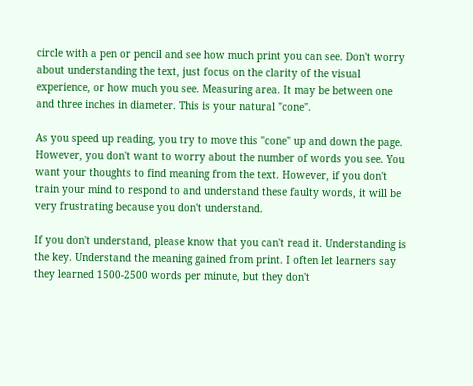circle with a pen or pencil and see how much print you can see. Don't worry about understanding the text, just focus on the clarity of the visual experience, or how much you see. Measuring area. It may be between one and three inches in diameter. This is your natural "cone".

As you speed up reading, you try to move this "cone" up and down the page. However, you don't want to worry about the number of words you see. You want your thoughts to find meaning from the text. However, if you don't train your mind to respond to and understand these faulty words, it will be very frustrating because you don't understand.

If you don't understand, please know that you can't read it. Understanding is the key. Understand the meaning gained from print. I often let learners say they learned 1500-2500 words per minute, but they don't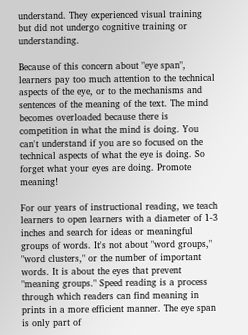understand. They experienced visual training but did not undergo cognitive training or understanding.

Because of this concern about "eye span", learners pay too much attention to the technical aspects of the eye, or to the mechanisms and sentences of the meaning of the text. The mind becomes overloaded because there is competition in what the mind is doing. You can't understand if you are so focused on the technical aspects of what the eye is doing. So forget what your eyes are doing. Promote meaning!

For our years of instructional reading, we teach learners to open learners with a diameter of 1-3 inches and search for ideas or meaningful groups of words. It's not about "word groups," "word clusters," or the number of important words. It is about the eyes that prevent "meaning groups." Speed reading is a process through which readers can find meaning in prints in a more efficient manner. The eye span is only part of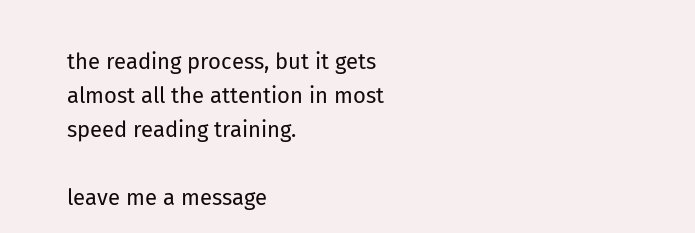the reading process, but it gets almost all the attention in most speed reading training.

leave me a message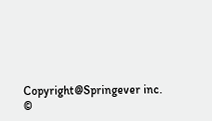Copyright@Springever inc. ©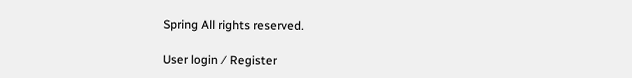Spring All rights reserved.

User login ⁄ Register